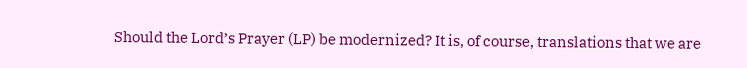Should the Lord’s Prayer (LP) be modernized? It is, of course, translations that we are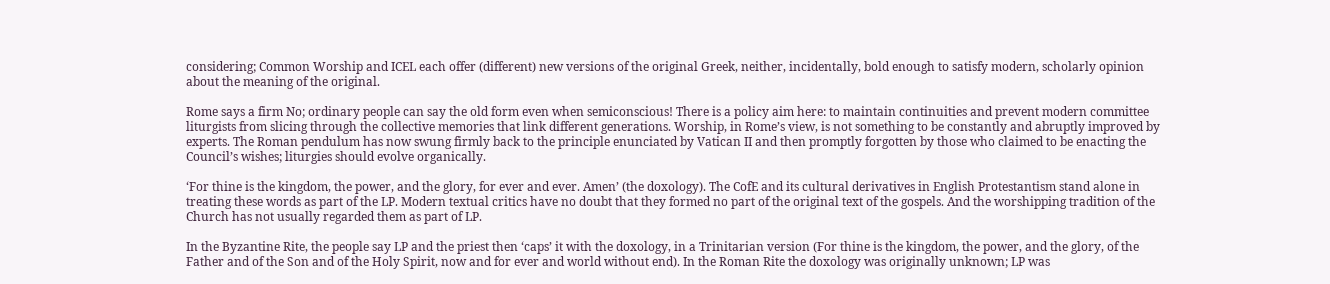considering; Common Worship and ICEL each offer (different) new versions of the original Greek, neither, incidentally, bold enough to satisfy modern, scholarly opinion about the meaning of the original.

Rome says a firm No; ordinary people can say the old form even when semiconscious! There is a policy aim here: to maintain continuities and prevent modern committee liturgists from slicing through the collective memories that link different generations. Worship, in Rome’s view, is not something to be constantly and abruptly improved by experts. The Roman pendulum has now swung firmly back to the principle enunciated by Vatican II and then promptly forgotten by those who claimed to be enacting the Council’s wishes; liturgies should evolve organically.

‘For thine is the kingdom, the power, and the glory, for ever and ever. Amen’ (the doxology). The CofE and its cultural derivatives in English Protestantism stand alone in treating these words as part of the LP. Modern textual critics have no doubt that they formed no part of the original text of the gospels. And the worshipping tradition of the Church has not usually regarded them as part of LP.

In the Byzantine Rite, the people say LP and the priest then ‘caps’ it with the doxology, in a Trinitarian version (For thine is the kingdom, the power, and the glory, of the Father and of the Son and of the Holy Spirit, now and for ever and world without end). In the Roman Rite the doxology was originally unknown; LP was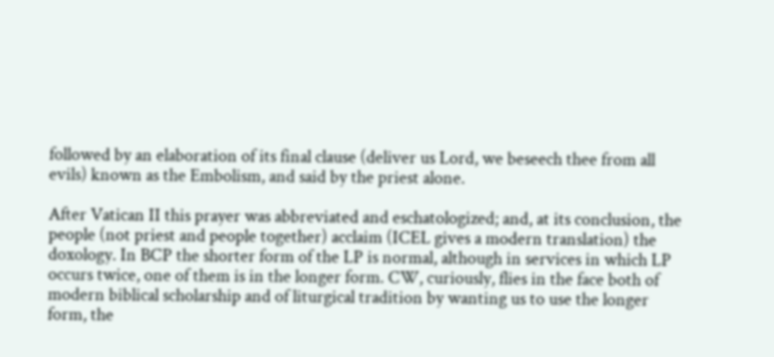followed by an elaboration of its final clause (deliver us Lord, we beseech thee from all evils) known as the Embolism, and said by the priest alone.

After Vatican II this prayer was abbreviated and eschatologized; and, at its conclusion, the people (not priest and people together) acclaim (ICEL gives a modern translation) the doxology. In BCP the shorter form of the LP is normal, although in services in which LP occurs twice, one of them is in the longer form. CW, curiously, flies in the face both of modern biblical scholarship and of liturgical tradition by wanting us to use the longer form, the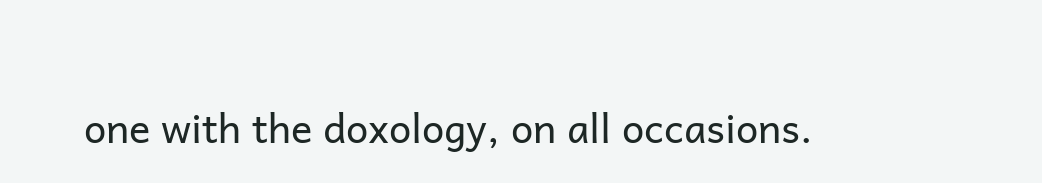one with the doxology, on all occasions.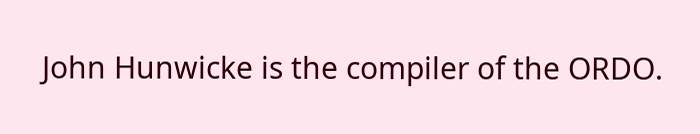John Hunwicke is the compiler of the ORDO.